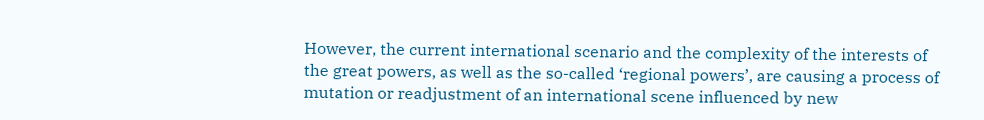However, the current international scenario and the complexity of the interests of the great powers, as well as the so-called ‘regional powers’, are causing a process of mutation or readjustment of an international scene influenced by new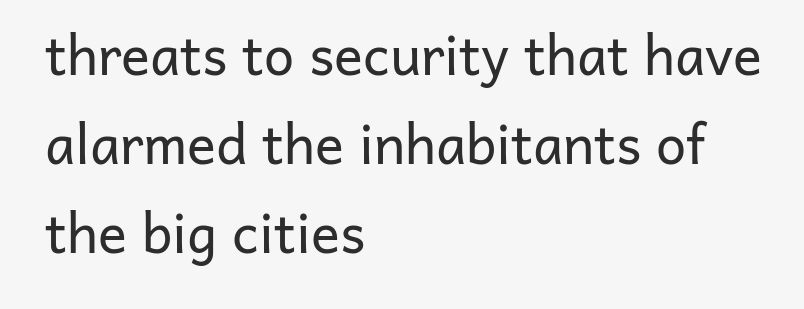threats to security that have alarmed the inhabitants of the big cities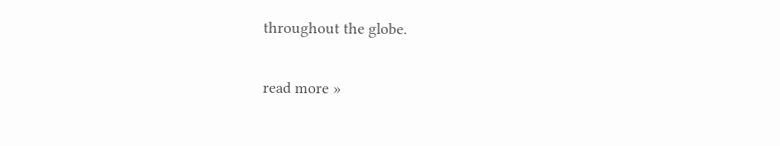throughout the globe.

read more »